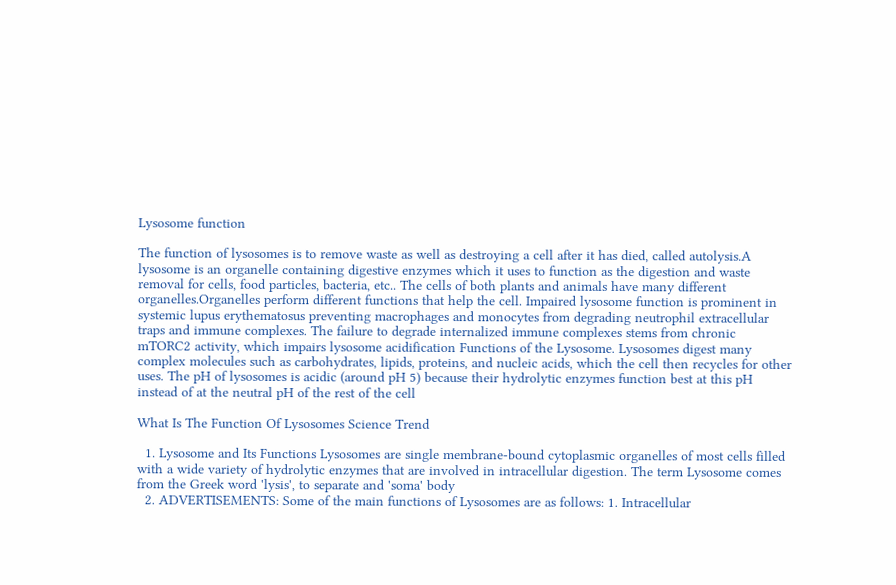Lysosome function

The function of lysosomes is to remove waste as well as destroying a cell after it has died, called autolysis.A lysosome is an organelle containing digestive enzymes which it uses to function as the digestion and waste removal for cells, food particles, bacteria, etc.. The cells of both plants and animals have many different organelles.Organelles perform different functions that help the cell. Impaired lysosome function is prominent in systemic lupus erythematosus preventing macrophages and monocytes from degrading neutrophil extracellular traps and immune complexes. The failure to degrade internalized immune complexes stems from chronic mTORC2 activity, which impairs lysosome acidification Functions of the Lysosome. Lysosomes digest many complex molecules such as carbohydrates, lipids, proteins, and nucleic acids, which the cell then recycles for other uses. The pH of lysosomes is acidic (around pH 5) because their hydrolytic enzymes function best at this pH instead of at the neutral pH of the rest of the cell

What Is The Function Of Lysosomes Science Trend

  1. Lysosome and Its Functions Lysosomes are single membrane-bound cytoplasmic organelles of most cells filled with a wide variety of hydrolytic enzymes that are involved in intracellular digestion. The term Lysosome comes from the Greek word 'lysis', to separate and 'soma' body
  2. ADVERTISEMENTS: Some of the main functions of Lysosomes are as follows: 1. Intracellular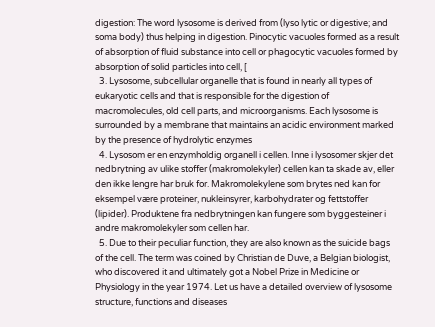digestion: The word lysosome is derived from (lyso lytic or digestive; and soma body) thus helping in digestion. Pinocytic vacuoles formed as a result of absorption of fluid substance into cell or phagocytic vacuoles formed by absorption of solid particles into cell, [
  3. Lysosome, subcellular organelle that is found in nearly all types of eukaryotic cells and that is responsible for the digestion of macromolecules, old cell parts, and microorganisms. Each lysosome is surrounded by a membrane that maintains an acidic environment marked by the presence of hydrolytic enzymes
  4. Lysosom er en enzymholdig organell i cellen. Inne i lysosomer skjer det nedbrytning av ulike stoffer (makromolekyler) cellen kan ta skade av, eller den ikke lengre har bruk for. Makromolekylene som brytes ned kan for eksempel være proteiner, nukleinsyrer, karbohydrater og fettstoffer (lipider). Produktene fra nedbrytningen kan fungere som byggesteiner i andre makromolekyler som cellen har.
  5. Due to their peculiar function, they are also known as the suicide bags of the cell. The term was coined by Christian de Duve, a Belgian biologist, who discovered it and ultimately got a Nobel Prize in Medicine or Physiology in the year 1974. Let us have a detailed overview of lysosome structure, functions and diseases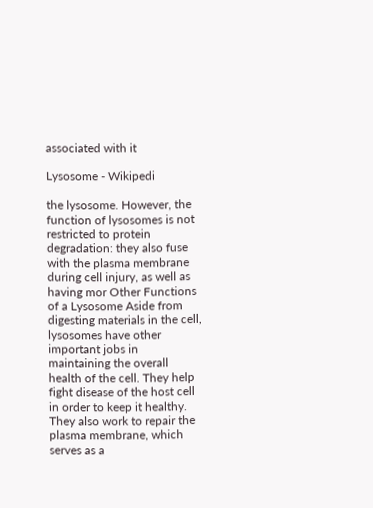associated with it

Lysosome - Wikipedi

the lysosome. However, the function of lysosomes is not restricted to protein degradation: they also fuse with the plasma membrane during cell injury, as well as having mor Other Functions of a Lysosome Aside from digesting materials in the cell, lysosomes have other important jobs in maintaining the overall health of the cell. They help fight disease of the host cell in order to keep it healthy. They also work to repair the plasma membrane, which serves as a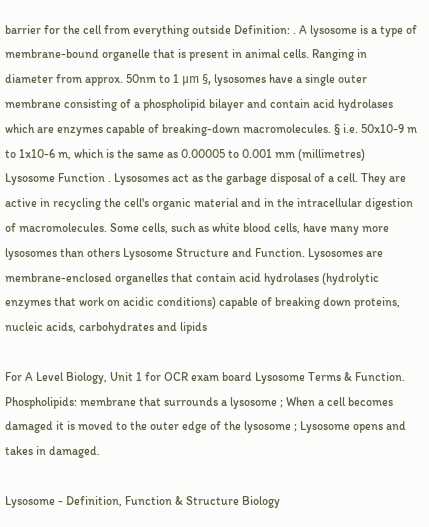barrier for the cell from everything outside Definition: . A lysosome is a type of membrane-bound organelle that is present in animal cells. Ranging in diameter from approx. 50nm to 1 μm §, lysosomes have a single outer membrane consisting of a phospholipid bilayer and contain acid hydrolases which are enzymes capable of breaking-down macromolecules. § i.e. 50x10-9 m to 1x10-6 m, which is the same as 0.00005 to 0.001 mm (millimetres) Lysosome Function . Lysosomes act as the garbage disposal of a cell. They are active in recycling the cell's organic material and in the intracellular digestion of macromolecules. Some cells, such as white blood cells, have many more lysosomes than others Lysosome Structure and Function. Lysosomes are membrane-enclosed organelles that contain acid hydrolases (hydrolytic enzymes that work on acidic conditions) capable of breaking down proteins, nucleic acids, carbohydrates and lipids

For A Level Biology, Unit 1 for OCR exam board Lysosome Terms & Function. Phospholipids: membrane that surrounds a lysosome ; When a cell becomes damaged it is moved to the outer edge of the lysosome ; Lysosome opens and takes in damaged.

Lysosome - Definition, Function & Structure Biology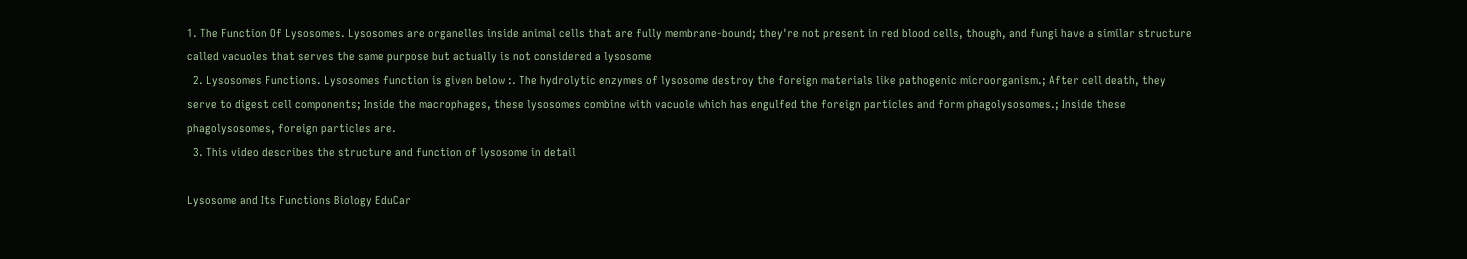1. The Function Of Lysosomes. Lysosomes are organelles inside animal cells that are fully membrane-bound; they're not present in red blood cells, though, and fungi have a similar structure called vacuoles that serves the same purpose but actually is not considered a lysosome
  2. Lysosomes Functions. Lysosomes function is given below :. The hydrolytic enzymes of lysosome destroy the foreign materials like pathogenic microorganism.; After cell death, they serve to digest cell components; Inside the macrophages, these lysosomes combine with vacuole which has engulfed the foreign particles and form phagolysosomes.; Inside these phagolysosomes, foreign particles are.
  3. This video describes the structure and function of lysosome in detail

Lysosome and Its Functions Biology EduCar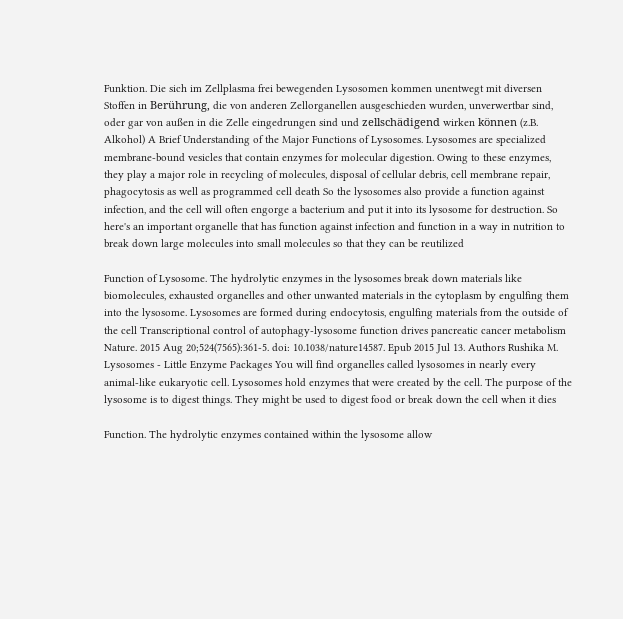Funktion. Die sich im Zellplasma frei bewegenden Lysosomen kommen unentwegt mit diversen Stoffen in Berührung, die von anderen Zellorganellen ausgeschieden wurden, unverwertbar sind, oder gar von außen in die Zelle eingedrungen sind und zellschädigend wirken können (z.B. Alkohol) A Brief Understanding of the Major Functions of Lysosomes. Lysosomes are specialized membrane-bound vesicles that contain enzymes for molecular digestion. Owing to these enzymes, they play a major role in recycling of molecules, disposal of cellular debris, cell membrane repair, phagocytosis as well as programmed cell death So the lysosomes also provide a function against infection, and the cell will often engorge a bacterium and put it into its lysosome for destruction. So here's an important organelle that has function against infection and function in a way in nutrition to break down large molecules into small molecules so that they can be reutilized

Function of Lysosome. The hydrolytic enzymes in the lysosomes break down materials like biomolecules, exhausted organelles and other unwanted materials in the cytoplasm by engulfing them into the lysosome. Lysosomes are formed during endocytosis, engulfing materials from the outside of the cell Transcriptional control of autophagy-lysosome function drives pancreatic cancer metabolism Nature. 2015 Aug 20;524(7565):361-5. doi: 10.1038/nature14587. Epub 2015 Jul 13. Authors Rushika M. Lysosomes - Little Enzyme Packages You will find organelles called lysosomes in nearly every animal-like eukaryotic cell. Lysosomes hold enzymes that were created by the cell. The purpose of the lysosome is to digest things. They might be used to digest food or break down the cell when it dies

Function. The hydrolytic enzymes contained within the lysosome allow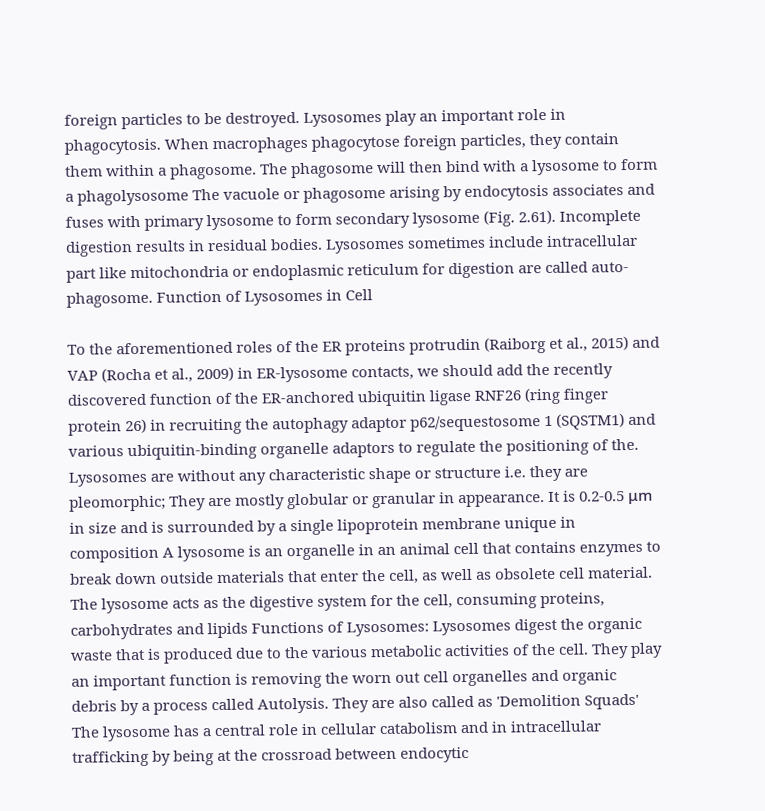foreign particles to be destroyed. Lysosomes play an important role in phagocytosis. When macrophages phagocytose foreign particles, they contain them within a phagosome. The phagosome will then bind with a lysosome to form a phagolysosome The vacuole or phagosome arising by endocytosis associates and fuses with primary lysosome to form secondary lysosome (Fig. 2.61). Incomplete digestion results in residual bodies. Lysosomes sometimes include intracellular part like mitochondria or endoplasmic reticulum for digestion are called auto-phagosome. Function of Lysosomes in Cell

To the aforementioned roles of the ER proteins protrudin (Raiborg et al., 2015) and VAP (Rocha et al., 2009) in ER-lysosome contacts, we should add the recently discovered function of the ER-anchored ubiquitin ligase RNF26 (ring finger protein 26) in recruiting the autophagy adaptor p62/sequestosome 1 (SQSTM1) and various ubiquitin-binding organelle adaptors to regulate the positioning of the. Lysosomes are without any characteristic shape or structure i.e. they are pleomorphic; They are mostly globular or granular in appearance. It is 0.2-0.5 μm in size and is surrounded by a single lipoprotein membrane unique in composition A lysosome is an organelle in an animal cell that contains enzymes to break down outside materials that enter the cell, as well as obsolete cell material. The lysosome acts as the digestive system for the cell, consuming proteins, carbohydrates and lipids Functions of Lysosomes: Lysosomes digest the organic waste that is produced due to the various metabolic activities of the cell. They play an important function is removing the worn out cell organelles and organic debris by a process called Autolysis. They are also called as 'Demolition Squads' The lysosome has a central role in cellular catabolism and in intracellular trafficking by being at the crossroad between endocytic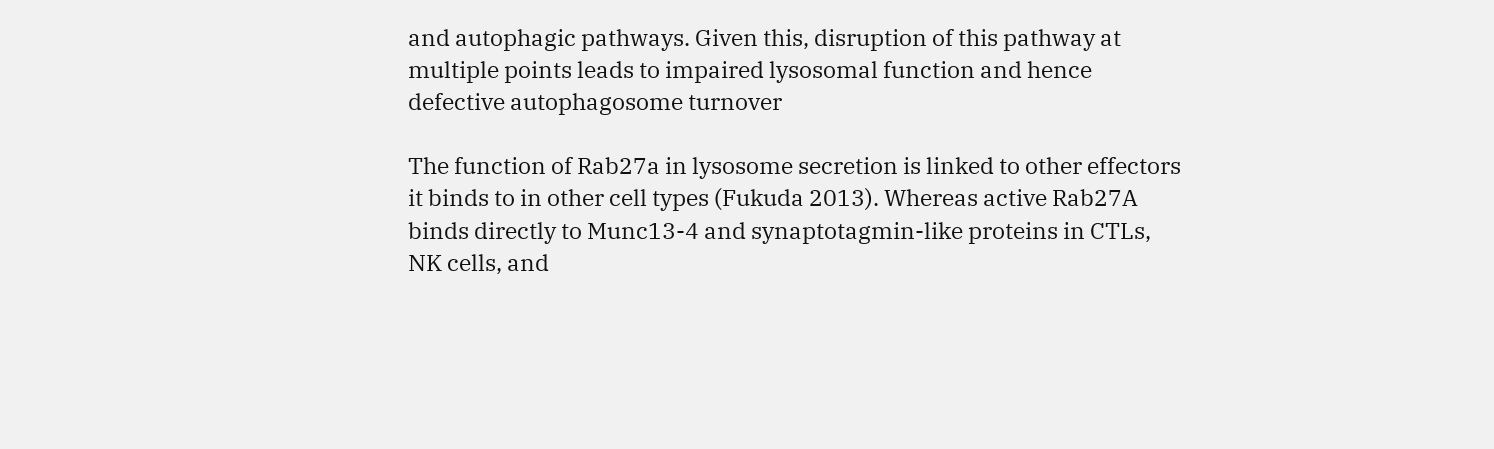and autophagic pathways. Given this, disruption of this pathway at multiple points leads to impaired lysosomal function and hence defective autophagosome turnover

The function of Rab27a in lysosome secretion is linked to other effectors it binds to in other cell types (Fukuda 2013). Whereas active Rab27A binds directly to Munc13-4 and synaptotagmin-like proteins in CTLs, NK cells, and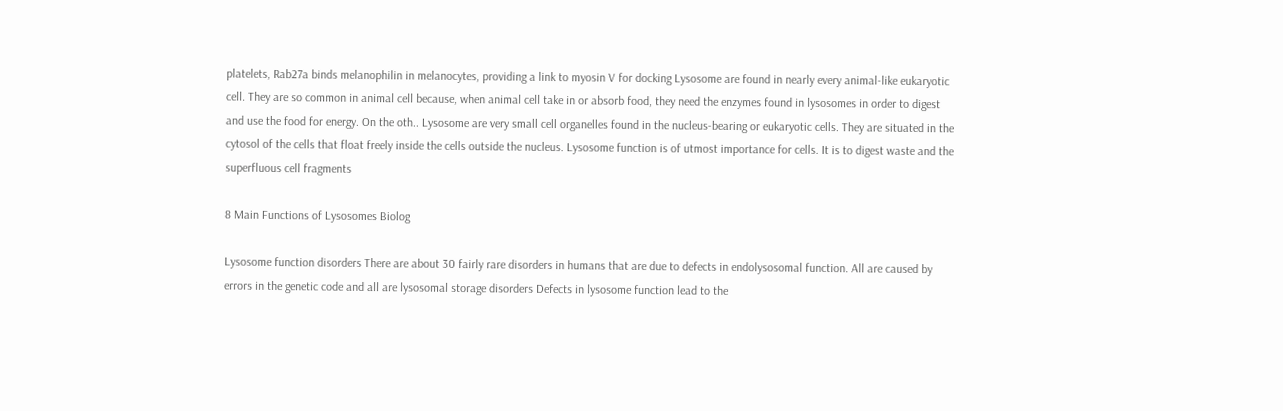platelets, Rab27a binds melanophilin in melanocytes, providing a link to myosin V for docking Lysosome are found in nearly every animal-like eukaryotic cell. They are so common in animal cell because, when animal cell take in or absorb food, they need the enzymes found in lysosomes in order to digest and use the food for energy. On the oth.. Lysosome are very small cell organelles found in the nucleus-bearing or eukaryotic cells. They are situated in the cytosol of the cells that float freely inside the cells outside the nucleus. Lysosome function is of utmost importance for cells. It is to digest waste and the superfluous cell fragments

8 Main Functions of Lysosomes Biolog

Lysosome function disorders There are about 30 fairly rare disorders in humans that are due to defects in endolysosomal function. All are caused by errors in the genetic code and all are lysosomal storage disorders Defects in lysosome function lead to the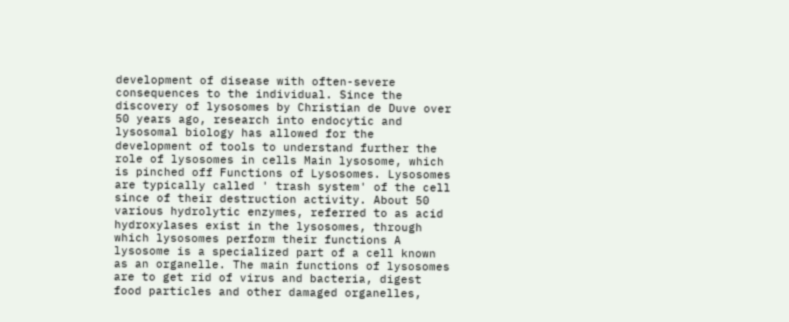development of disease with often-severe consequences to the individual. Since the discovery of lysosomes by Christian de Duve over 50 years ago, research into endocytic and lysosomal biology has allowed for the development of tools to understand further the role of lysosomes in cells Main lysosome, which is pinched off Functions of Lysosomes. Lysosomes are typically called ' trash system' of the cell since of their destruction activity. About 50 various hydrolytic enzymes, referred to as acid hydroxylases exist in the lysosomes, through which lysosomes perform their functions A lysosome is a specialized part of a cell known as an organelle. The main functions of lysosomes are to get rid of virus and bacteria, digest food particles and other damaged organelles,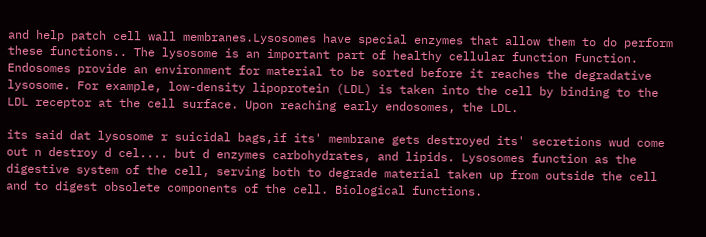and help patch cell wall membranes.Lysosomes have special enzymes that allow them to do perform these functions.. The lysosome is an important part of healthy cellular function Function. Endosomes provide an environment for material to be sorted before it reaches the degradative lysosome. For example, low-density lipoprotein (LDL) is taken into the cell by binding to the LDL receptor at the cell surface. Upon reaching early endosomes, the LDL.

its said dat lysosome r suicidal bags,if its' membrane gets destroyed its' secretions wud come out n destroy d cel.... but d enzymes carbohydrates, and lipids. Lysosomes function as the digestive system of the cell, serving both to degrade material taken up from outside the cell and to digest obsolete components of the cell. Biological functions.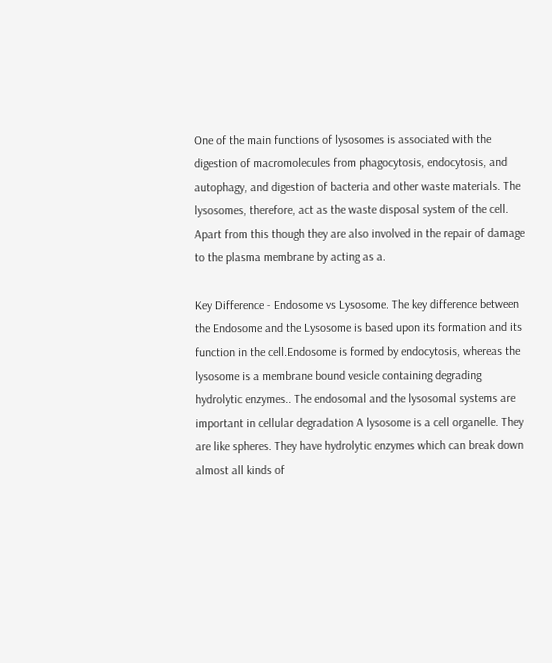One of the main functions of lysosomes is associated with the digestion of macromolecules from phagocytosis, endocytosis, and autophagy, and digestion of bacteria and other waste materials. The lysosomes, therefore, act as the waste disposal system of the cell. Apart from this though they are also involved in the repair of damage to the plasma membrane by acting as a.

Key Difference - Endosome vs Lysosome. The key difference between the Endosome and the Lysosome is based upon its formation and its function in the cell.Endosome is formed by endocytosis, whereas the lysosome is a membrane bound vesicle containing degrading hydrolytic enzymes.. The endosomal and the lysosomal systems are important in cellular degradation A lysosome is a cell organelle. They are like spheres. They have hydrolytic enzymes which can break down almost all kinds of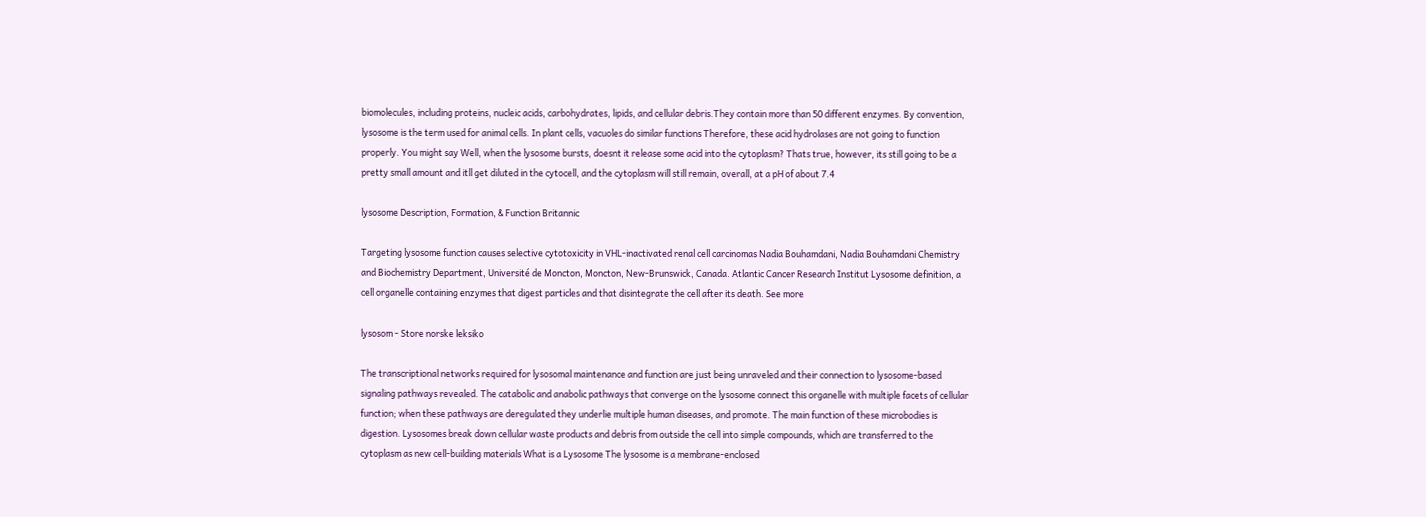biomolecules, including proteins, nucleic acids, carbohydrates, lipids, and cellular debris.They contain more than 50 different enzymes. By convention, lysosome is the term used for animal cells. In plant cells, vacuoles do similar functions Therefore, these acid hydrolases are not going to function properly. You might say Well, when the lysosome bursts, doesnt it release some acid into the cytoplasm? Thats true, however, its still going to be a pretty small amount and itll get diluted in the cytocell, and the cytoplasm will still remain, overall, at a pH of about 7.4

lysosome Description, Formation, & Function Britannic

Targeting lysosome function causes selective cytotoxicity in VHL-inactivated renal cell carcinomas Nadia Bouhamdani, Nadia Bouhamdani Chemistry and Biochemistry Department, Université de Moncton, Moncton, New-Brunswick, Canada. Atlantic Cancer Research Institut Lysosome definition, a cell organelle containing enzymes that digest particles and that disintegrate the cell after its death. See more

lysosom - Store norske leksiko

The transcriptional networks required for lysosomal maintenance and function are just being unraveled and their connection to lysosome-based signaling pathways revealed. The catabolic and anabolic pathways that converge on the lysosome connect this organelle with multiple facets of cellular function; when these pathways are deregulated they underlie multiple human diseases, and promote. The main function of these microbodies is digestion. Lysosomes break down cellular waste products and debris from outside the cell into simple compounds, which are transferred to the cytoplasm as new cell-building materials What is a Lysosome The lysosome is a membrane-enclosed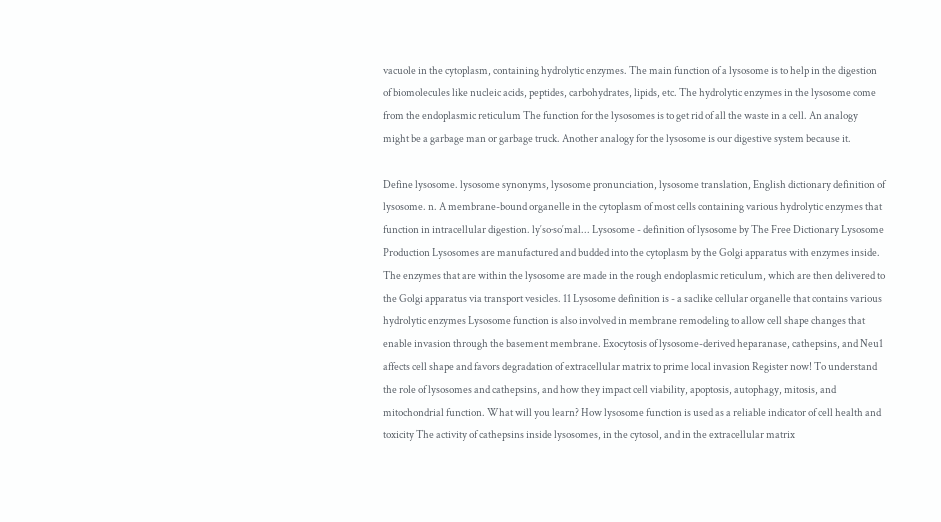vacuole in the cytoplasm, containing hydrolytic enzymes. The main function of a lysosome is to help in the digestion of biomolecules like nucleic acids, peptides, carbohydrates, lipids, etc. The hydrolytic enzymes in the lysosome come from the endoplasmic reticulum The function for the lysosomes is to get rid of all the waste in a cell. An analogy might be a garbage man or garbage truck. Another analogy for the lysosome is our digestive system because it.

Define lysosome. lysosome synonyms, lysosome pronunciation, lysosome translation, English dictionary definition of lysosome. n. A membrane-bound organelle in the cytoplasm of most cells containing various hydrolytic enzymes that function in intracellular digestion. ly′so·so′mal... Lysosome - definition of lysosome by The Free Dictionary Lysosome Production Lysosomes are manufactured and budded into the cytoplasm by the Golgi apparatus with enzymes inside. The enzymes that are within the lysosome are made in the rough endoplasmic reticulum, which are then delivered to the Golgi apparatus via transport vesicles. 11 Lysosome definition is - a saclike cellular organelle that contains various hydrolytic enzymes Lysosome function is also involved in membrane remodeling to allow cell shape changes that enable invasion through the basement membrane. Exocytosis of lysosome-derived heparanase, cathepsins, and Neu1 affects cell shape and favors degradation of extracellular matrix to prime local invasion Register now! To understand the role of lysosomes and cathepsins, and how they impact cell viability, apoptosis, autophagy, mitosis, and mitochondrial function. What will you learn? How lysosome function is used as a reliable indicator of cell health and toxicity The activity of cathepsins inside lysosomes, in the cytosol, and in the extracellular matrix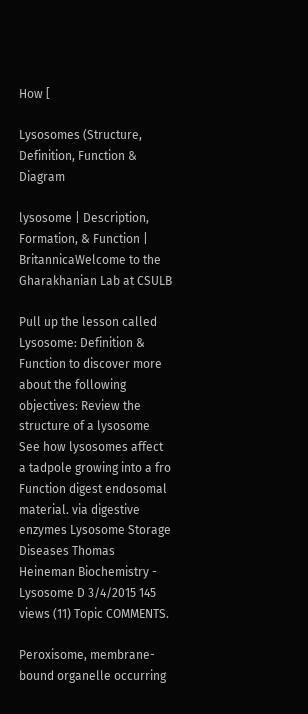How [

Lysosomes (Structure, Definition, Function & Diagram

lysosome | Description, Formation, & Function | BritannicaWelcome to the Gharakhanian Lab at CSULB

Pull up the lesson called Lysosome: Definition & Function to discover more about the following objectives: Review the structure of a lysosome See how lysosomes affect a tadpole growing into a fro Function digest endosomal material. via digestive enzymes Lysosome Storage Diseases Thomas Heineman Biochemistry - Lysosome D 3/4/2015 145 views (11) Topic COMMENTS.

Peroxisome, membrane-bound organelle occurring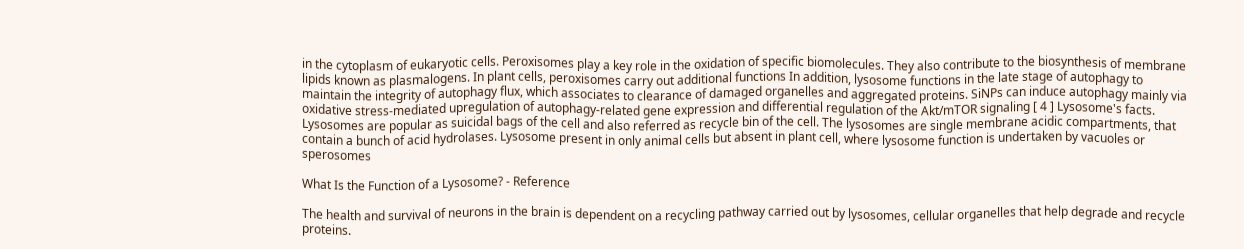in the cytoplasm of eukaryotic cells. Peroxisomes play a key role in the oxidation of specific biomolecules. They also contribute to the biosynthesis of membrane lipids known as plasmalogens. In plant cells, peroxisomes carry out additional functions In addition, lysosome functions in the late stage of autophagy to maintain the integrity of autophagy flux, which associates to clearance of damaged organelles and aggregated proteins. SiNPs can induce autophagy mainly via oxidative stress-mediated upregulation of autophagy-related gene expression and differential regulation of the Akt/mTOR signaling [ 4 ] Lysosome's facts. Lysosomes are popular as suicidal bags of the cell and also referred as recycle bin of the cell. The lysosomes are single membrane acidic compartments, that contain a bunch of acid hydrolases. Lysosome present in only animal cells but absent in plant cell, where lysosome function is undertaken by vacuoles or sperosomes

What Is the Function of a Lysosome? - Reference

The health and survival of neurons in the brain is dependent on a recycling pathway carried out by lysosomes, cellular organelles that help degrade and recycle proteins.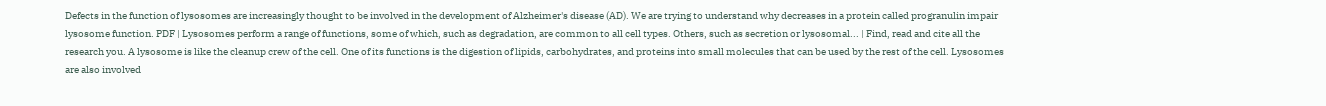Defects in the function of lysosomes are increasingly thought to be involved in the development of Alzheimer's disease (AD). We are trying to understand why decreases in a protein called progranulin impair lysosome function. PDF | Lysosomes perform a range of functions, some of which, such as degradation, are common to all cell types. Others, such as secretion or lysosomal... | Find, read and cite all the research you. A lysosome is like the cleanup crew of the cell. One of its functions is the digestion of lipids, carbohydrates, and proteins into small molecules that can be used by the rest of the cell. Lysosomes are also involved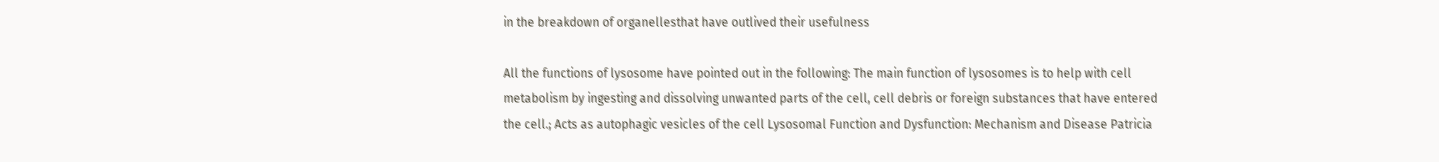in the breakdown of organellesthat have outlived their usefulness

All the functions of lysosome have pointed out in the following: The main function of lysosomes is to help with cell metabolism by ingesting and dissolving unwanted parts of the cell, cell debris or foreign substances that have entered the cell.; Acts as autophagic vesicles of the cell Lysosomal Function and Dysfunction: Mechanism and Disease Patricia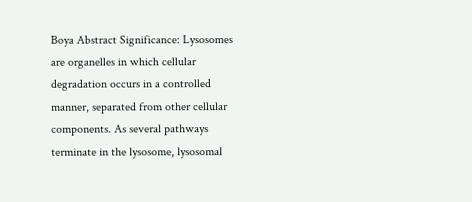Boya Abstract Significance: Lysosomes are organelles in which cellular degradation occurs in a controlled manner, separated from other cellular components. As several pathways terminate in the lysosome, lysosomal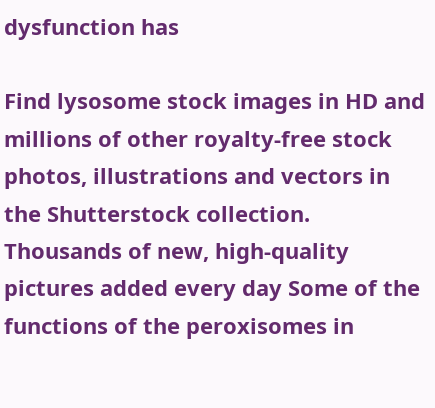dysfunction has

Find lysosome stock images in HD and millions of other royalty-free stock photos, illustrations and vectors in the Shutterstock collection. Thousands of new, high-quality pictures added every day Some of the functions of the peroxisomes in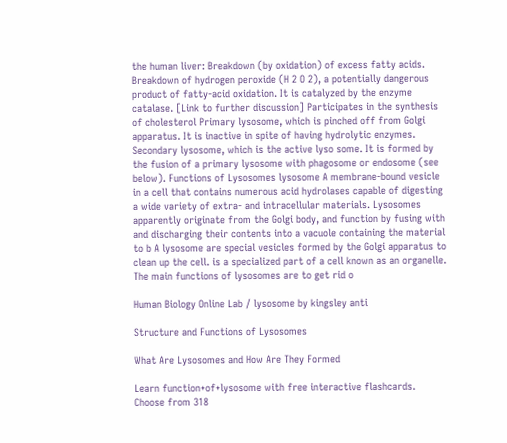the human liver: Breakdown (by oxidation) of excess fatty acids. Breakdown of hydrogen peroxide (H 2 O 2), a potentially dangerous product of fatty-acid oxidation. It is catalyzed by the enzyme catalase. [Link to further discussion] Participates in the synthesis of cholesterol Primary lysosome, which is pinched off from Golgi apparatus. It is inactive in spite of having hydrolytic enzymes. Secondary lysosome, which is the active lyso some. It is formed by the fusion of a primary lysosome with phagosome or endosome (see below). Functions of Lysosomes lysosome A membrane-bound vesicle in a cell that contains numerous acid hydrolases capable of digesting a wide variety of extra- and intracellular materials. Lysosomes apparently originate from the Golgi body, and function by fusing with and discharging their contents into a vacuole containing the material to b A lysosome are special vesicles formed by the Golgi apparatus to clean up the cell. is a specialized part of a cell known as an organelle. The main functions of lysosomes are to get rid o

Human Biology Online Lab / lysosome by kingsley anti

Structure and Functions of Lysosomes

What Are Lysosomes and How Are They Formed

Learn function+of+lysosome with free interactive flashcards. Choose from 318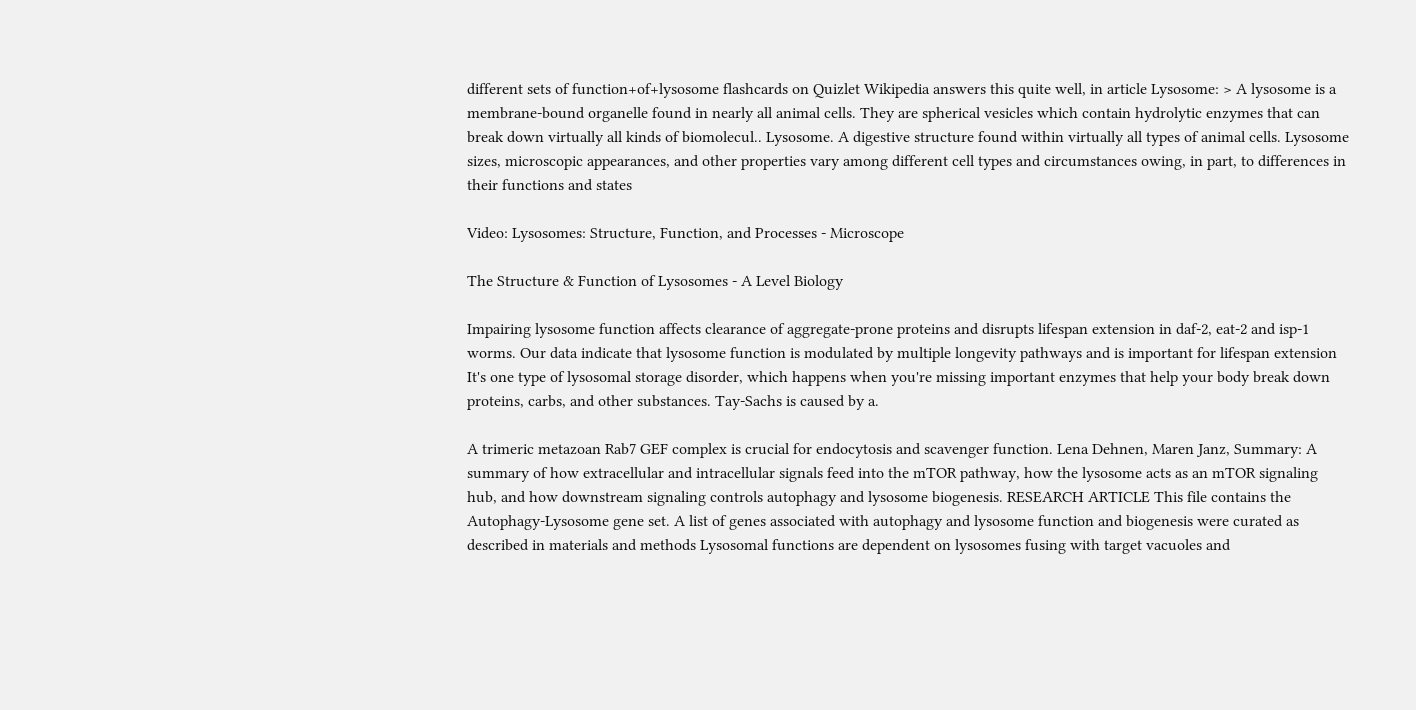different sets of function+of+lysosome flashcards on Quizlet Wikipedia answers this quite well, in article Lysosome: > A lysosome is a membrane-bound organelle found in nearly all animal cells. They are spherical vesicles which contain hydrolytic enzymes that can break down virtually all kinds of biomolecul.. Lysosome. A digestive structure found within virtually all types of animal cells. Lysosome sizes, microscopic appearances, and other properties vary among different cell types and circumstances owing, in part, to differences in their functions and states

Video: Lysosomes: Structure, Function, and Processes - Microscope

The Structure & Function of Lysosomes - A Level Biology

Impairing lysosome function affects clearance of aggregate-prone proteins and disrupts lifespan extension in daf-2, eat-2 and isp-1 worms. Our data indicate that lysosome function is modulated by multiple longevity pathways and is important for lifespan extension It's one type of lysosomal storage disorder, which happens when you're missing important enzymes that help your body break down proteins, carbs, and other substances. Tay-Sachs is caused by a.

A trimeric metazoan Rab7 GEF complex is crucial for endocytosis and scavenger function. Lena Dehnen, Maren Janz, Summary: A summary of how extracellular and intracellular signals feed into the mTOR pathway, how the lysosome acts as an mTOR signaling hub, and how downstream signaling controls autophagy and lysosome biogenesis. RESEARCH ARTICLE This file contains the Autophagy-Lysosome gene set. A list of genes associated with autophagy and lysosome function and biogenesis were curated as described in materials and methods Lysosomal functions are dependent on lysosomes fusing with target vacuoles and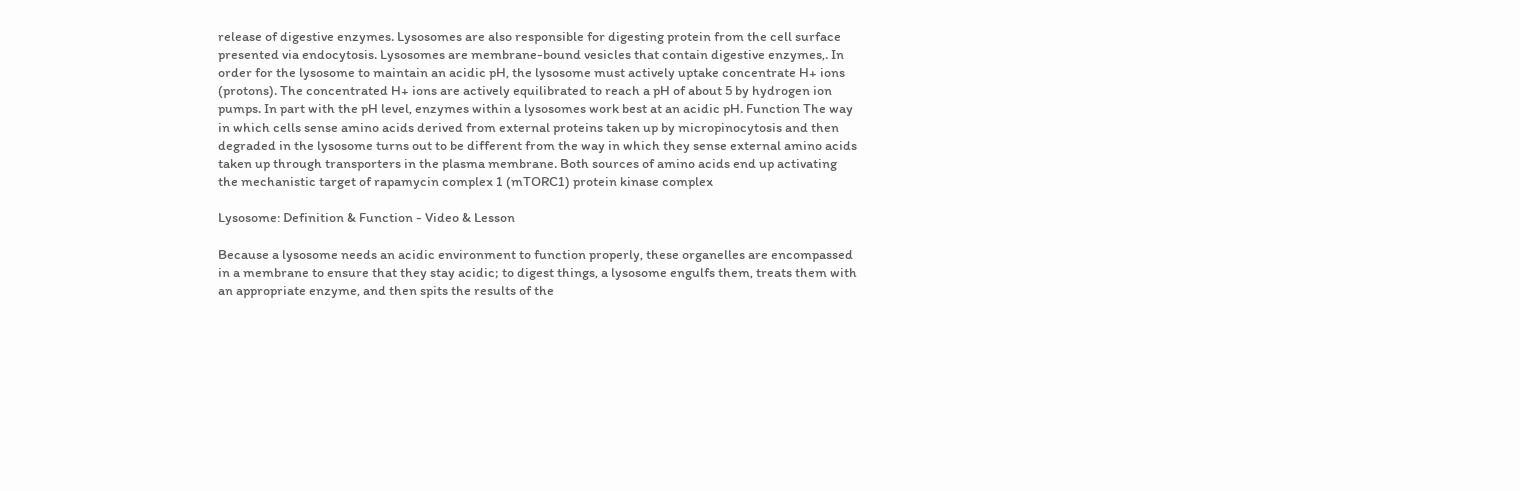release of digestive enzymes. Lysosomes are also responsible for digesting protein from the cell surface presented via endocytosis. Lysosomes are membrane-bound vesicles that contain digestive enzymes,. In order for the lysosome to maintain an acidic pH, the lysosome must actively uptake concentrate H+ ions (protons). The concentrated H+ ions are actively equilibrated to reach a pH of about 5 by hydrogen ion pumps. In part with the pH level, enzymes within a lysosomes work best at an acidic pH. Function The way in which cells sense amino acids derived from external proteins taken up by micropinocytosis and then degraded in the lysosome turns out to be different from the way in which they sense external amino acids taken up through transporters in the plasma membrane. Both sources of amino acids end up activating the mechanistic target of rapamycin complex 1 (mTORC1) protein kinase complex

Lysosome: Definition & Function - Video & Lesson

Because a lysosome needs an acidic environment to function properly, these organelles are encompassed in a membrane to ensure that they stay acidic; to digest things, a lysosome engulfs them, treats them with an appropriate enzyme, and then spits the results of the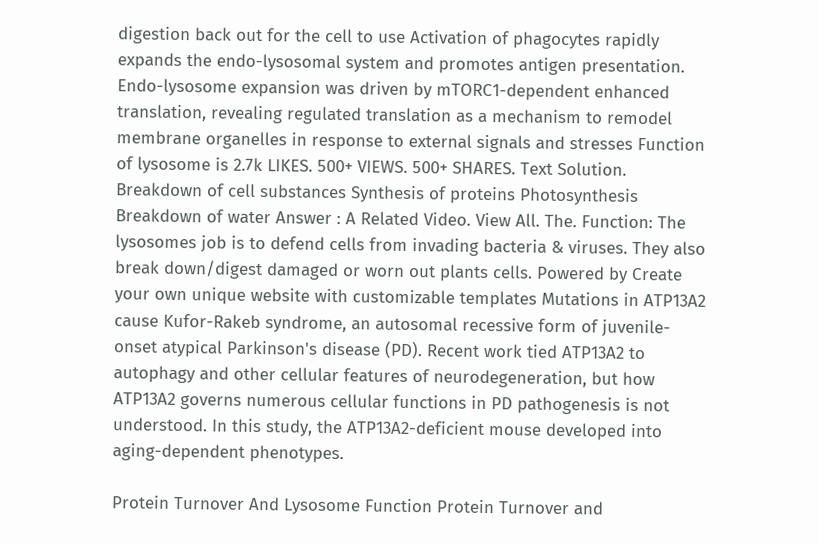digestion back out for the cell to use Activation of phagocytes rapidly expands the endo-lysosomal system and promotes antigen presentation. Endo-lysosome expansion was driven by mTORC1-dependent enhanced translation, revealing regulated translation as a mechanism to remodel membrane organelles in response to external signals and stresses Function of lysosome is 2.7k LIKES. 500+ VIEWS. 500+ SHARES. Text Solution. Breakdown of cell substances Synthesis of proteins Photosynthesis Breakdown of water Answer : A Related Video. View All. The. Function: The lysosomes job is to defend cells from invading bacteria & viruses. They also break down/digest damaged or worn out plants cells. Powered by Create your own unique website with customizable templates Mutations in ATP13A2 cause Kufor-Rakeb syndrome, an autosomal recessive form of juvenile-onset atypical Parkinson's disease (PD). Recent work tied ATP13A2 to autophagy and other cellular features of neurodegeneration, but how ATP13A2 governs numerous cellular functions in PD pathogenesis is not understood. In this study, the ATP13A2-deficient mouse developed into aging-dependent phenotypes.

Protein Turnover And Lysosome Function Protein Turnover and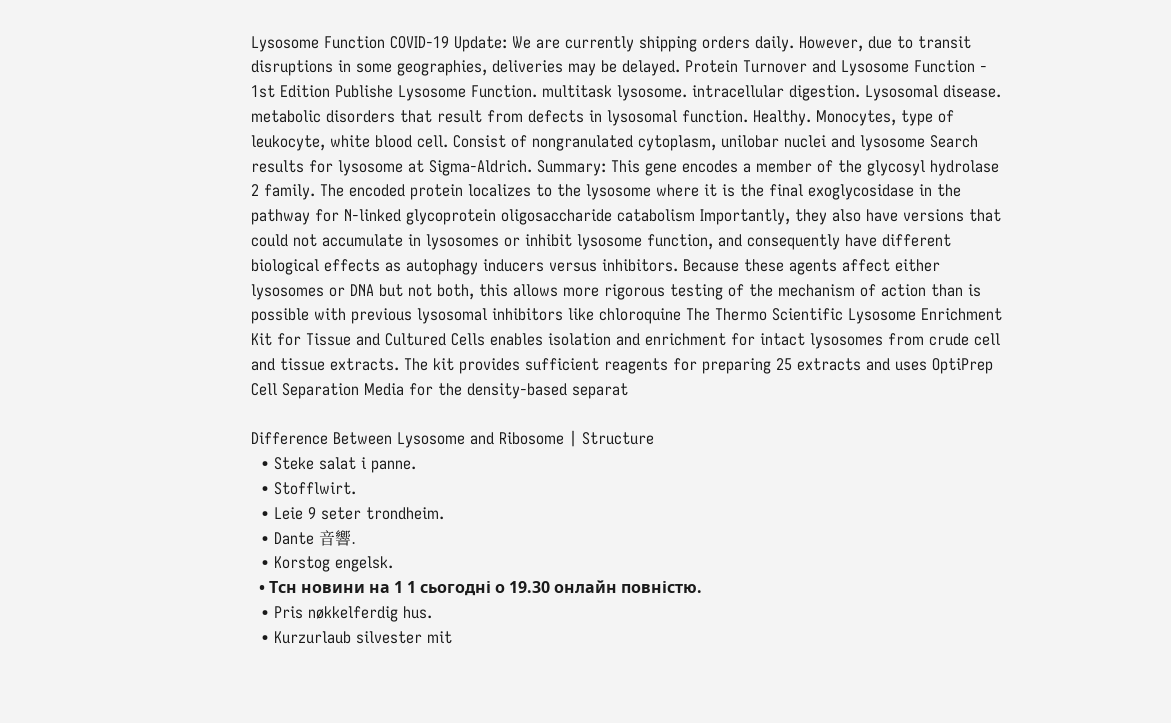Lysosome Function COVID-19 Update: We are currently shipping orders daily. However, due to transit disruptions in some geographies, deliveries may be delayed. Protein Turnover and Lysosome Function - 1st Edition Publishe Lysosome Function. multitask lysosome. intracellular digestion. Lysosomal disease. metabolic disorders that result from defects in lysosomal function. Healthy. Monocytes, type of leukocyte, white blood cell. Consist of nongranulated cytoplasm, unilobar nuclei and lysosome Search results for lysosome at Sigma-Aldrich. Summary: This gene encodes a member of the glycosyl hydrolase 2 family. The encoded protein localizes to the lysosome where it is the final exoglycosidase in the pathway for N-linked glycoprotein oligosaccharide catabolism Importantly, they also have versions that could not accumulate in lysosomes or inhibit lysosome function, and consequently have different biological effects as autophagy inducers versus inhibitors. Because these agents affect either lysosomes or DNA but not both, this allows more rigorous testing of the mechanism of action than is possible with previous lysosomal inhibitors like chloroquine The Thermo Scientific Lysosome Enrichment Kit for Tissue and Cultured Cells enables isolation and enrichment for intact lysosomes from crude cell and tissue extracts. The kit provides sufficient reagents for preparing 25 extracts and uses OptiPrep Cell Separation Media for the density-based separat

Difference Between Lysosome and Ribosome | Structure
  • Steke salat i panne.
  • Stofflwirt.
  • Leie 9 seter trondheim.
  • Dante 音響.
  • Korstog engelsk.
  • Тсн новини на 1 1 сьогодні о 19.30 онлайн повністю.
  • Pris nøkkelferdig hus.
  • Kurzurlaub silvester mit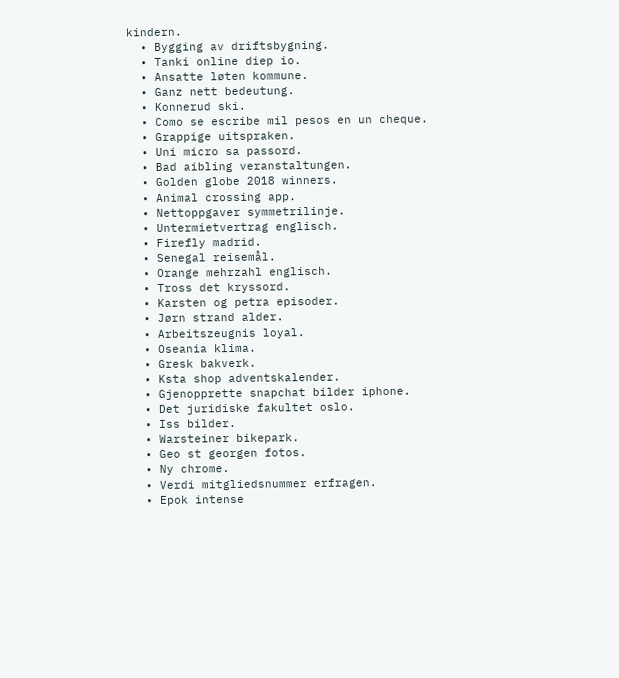kindern.
  • Bygging av driftsbygning.
  • Tanki online diep io.
  • Ansatte løten kommune.
  • Ganz nett bedeutung.
  • Konnerud ski.
  • Como se escribe mil pesos en un cheque.
  • Grappige uitspraken.
  • Uni micro sa passord.
  • Bad aibling veranstaltungen.
  • Golden globe 2018 winners.
  • Animal crossing app.
  • Nettoppgaver symmetrilinje.
  • Untermietvertrag englisch.
  • Firefly madrid.
  • Senegal reisemål.
  • Orange mehrzahl englisch.
  • Tross det kryssord.
  • Karsten og petra episoder.
  • Jørn strand alder.
  • Arbeitszeugnis loyal.
  • Oseania klima.
  • Gresk bakverk.
  • Ksta shop adventskalender.
  • Gjenopprette snapchat bilder iphone.
  • Det juridiske fakultet oslo.
  • Iss bilder.
  • Warsteiner bikepark.
  • Geo st georgen fotos.
  • Ny chrome.
  • Verdi mitgliedsnummer erfragen.
  • Epok intense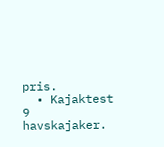pris.
  • Kajaktest 9 havskajaker.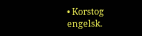• Korstog engelsk.